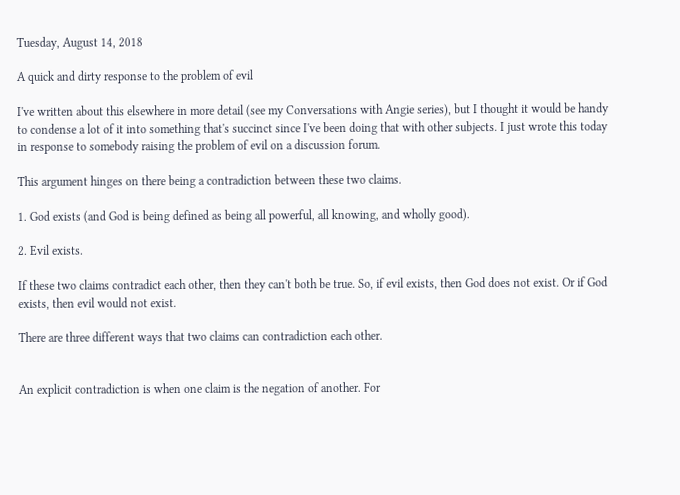Tuesday, August 14, 2018

A quick and dirty response to the problem of evil

I've written about this elsewhere in more detail (see my Conversations with Angie series), but I thought it would be handy to condense a lot of it into something that's succinct since I've been doing that with other subjects. I just wrote this today in response to somebody raising the problem of evil on a discussion forum.

This argument hinges on there being a contradiction between these two claims.

1. God exists (and God is being defined as being all powerful, all knowing, and wholly good).

2. Evil exists.

If these two claims contradict each other, then they can't both be true. So, if evil exists, then God does not exist. Or if God exists, then evil would not exist.

There are three different ways that two claims can contradiction each other.


An explicit contradiction is when one claim is the negation of another. For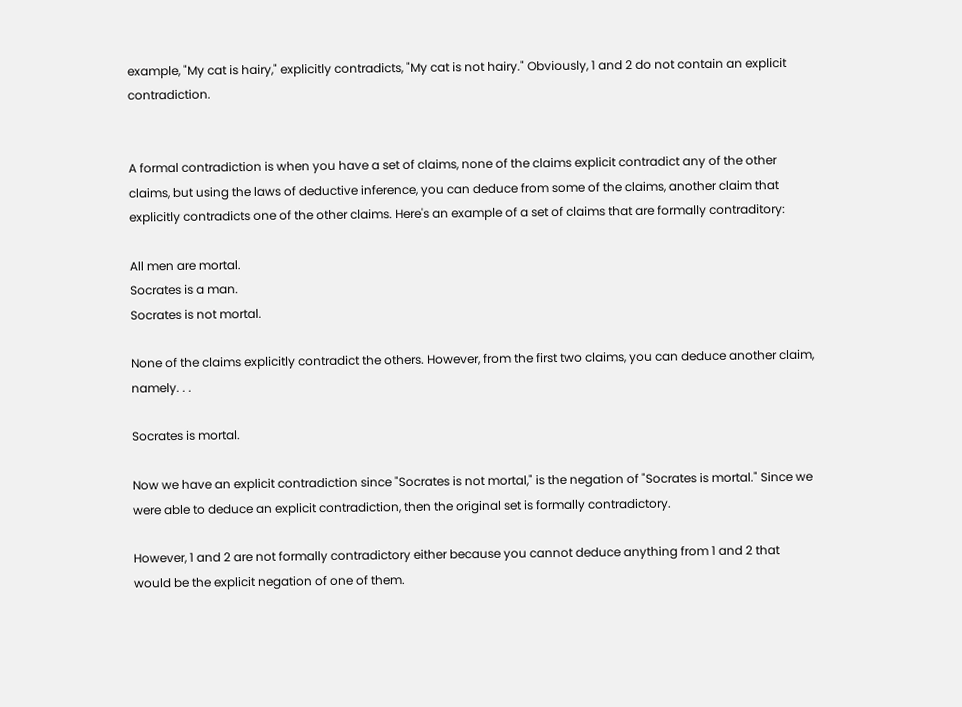example, "My cat is hairy," explicitly contradicts, "My cat is not hairy." Obviously, 1 and 2 do not contain an explicit contradiction.


A formal contradiction is when you have a set of claims, none of the claims explicit contradict any of the other claims, but using the laws of deductive inference, you can deduce from some of the claims, another claim that explicitly contradicts one of the other claims. Here's an example of a set of claims that are formally contraditory:

All men are mortal.
Socrates is a man.
Socrates is not mortal.

None of the claims explicitly contradict the others. However, from the first two claims, you can deduce another claim, namely. . .

Socrates is mortal.

Now we have an explicit contradiction since "Socrates is not mortal," is the negation of "Socrates is mortal." Since we were able to deduce an explicit contradiction, then the original set is formally contradictory.

However, 1 and 2 are not formally contradictory either because you cannot deduce anything from 1 and 2 that would be the explicit negation of one of them.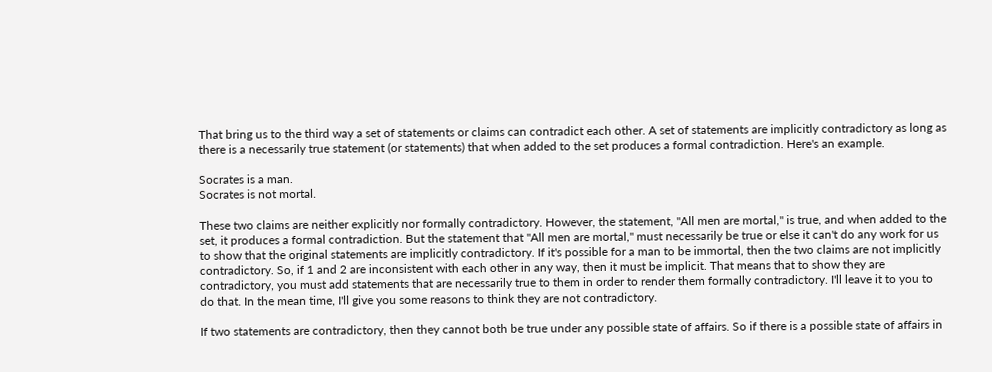That bring us to the third way a set of statements or claims can contradict each other. A set of statements are implicitly contradictory as long as there is a necessarily true statement (or statements) that when added to the set produces a formal contradiction. Here's an example.

Socrates is a man.
Socrates is not mortal.

These two claims are neither explicitly nor formally contradictory. However, the statement, "All men are mortal," is true, and when added to the set, it produces a formal contradiction. But the statement that "All men are mortal," must necessarily be true or else it can't do any work for us to show that the original statements are implicitly contradictory. If it's possible for a man to be immortal, then the two claims are not implicitly contradictory. So, if 1 and 2 are inconsistent with each other in any way, then it must be implicit. That means that to show they are contradictory, you must add statements that are necessarily true to them in order to render them formally contradictory. I'll leave it to you to do that. In the mean time, I'll give you some reasons to think they are not contradictory.

If two statements are contradictory, then they cannot both be true under any possible state of affairs. So if there is a possible state of affairs in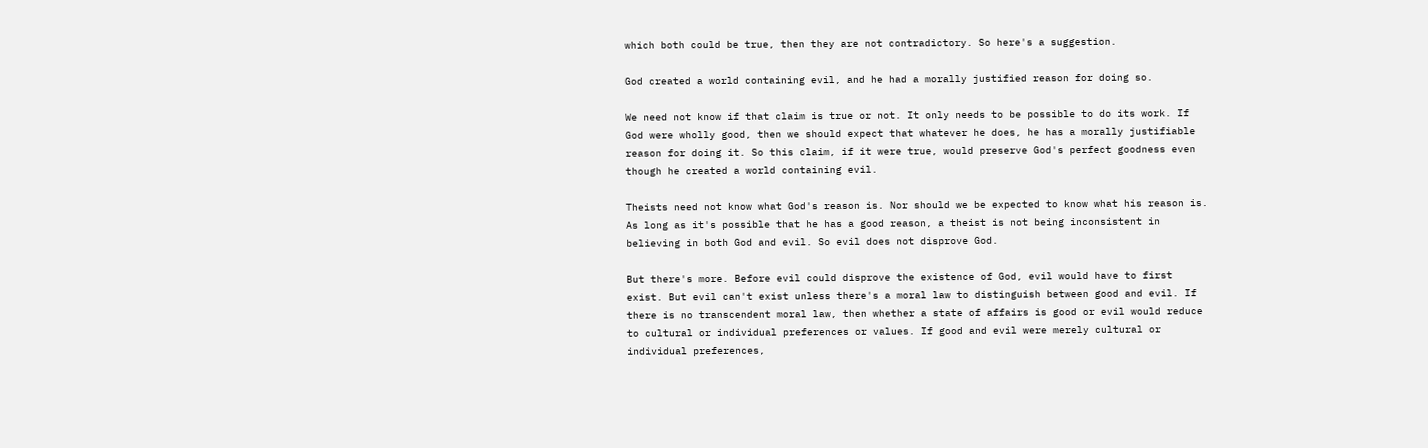which both could be true, then they are not contradictory. So here's a suggestion.

God created a world containing evil, and he had a morally justified reason for doing so.

We need not know if that claim is true or not. It only needs to be possible to do its work. If God were wholly good, then we should expect that whatever he does, he has a morally justifiable reason for doing it. So this claim, if it were true, would preserve God's perfect goodness even though he created a world containing evil.

Theists need not know what God's reason is. Nor should we be expected to know what his reason is. As long as it's possible that he has a good reason, a theist is not being inconsistent in believing in both God and evil. So evil does not disprove God.

But there's more. Before evil could disprove the existence of God, evil would have to first exist. But evil can't exist unless there's a moral law to distinguish between good and evil. If there is no transcendent moral law, then whether a state of affairs is good or evil would reduce to cultural or individual preferences or values. If good and evil were merely cultural or individual preferences,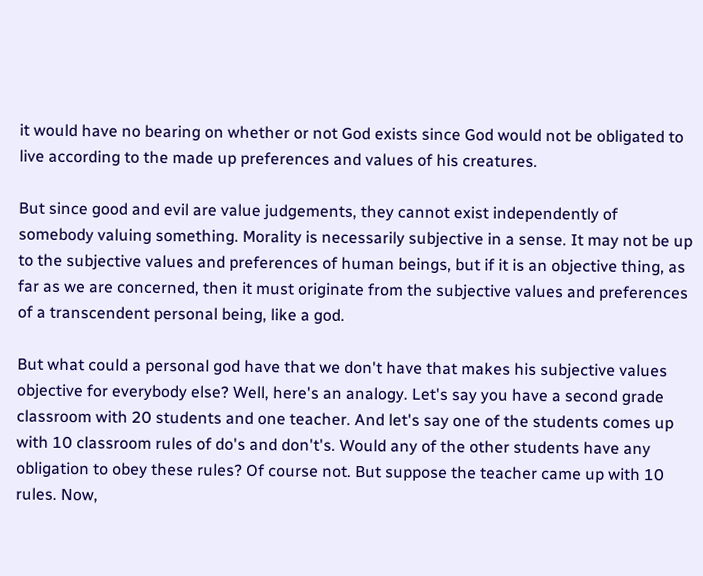it would have no bearing on whether or not God exists since God would not be obligated to live according to the made up preferences and values of his creatures.

But since good and evil are value judgements, they cannot exist independently of somebody valuing something. Morality is necessarily subjective in a sense. It may not be up to the subjective values and preferences of human beings, but if it is an objective thing, as far as we are concerned, then it must originate from the subjective values and preferences of a transcendent personal being, like a god.

But what could a personal god have that we don't have that makes his subjective values objective for everybody else? Well, here's an analogy. Let's say you have a second grade classroom with 20 students and one teacher. And let's say one of the students comes up with 10 classroom rules of do's and don't's. Would any of the other students have any obligation to obey these rules? Of course not. But suppose the teacher came up with 10 rules. Now,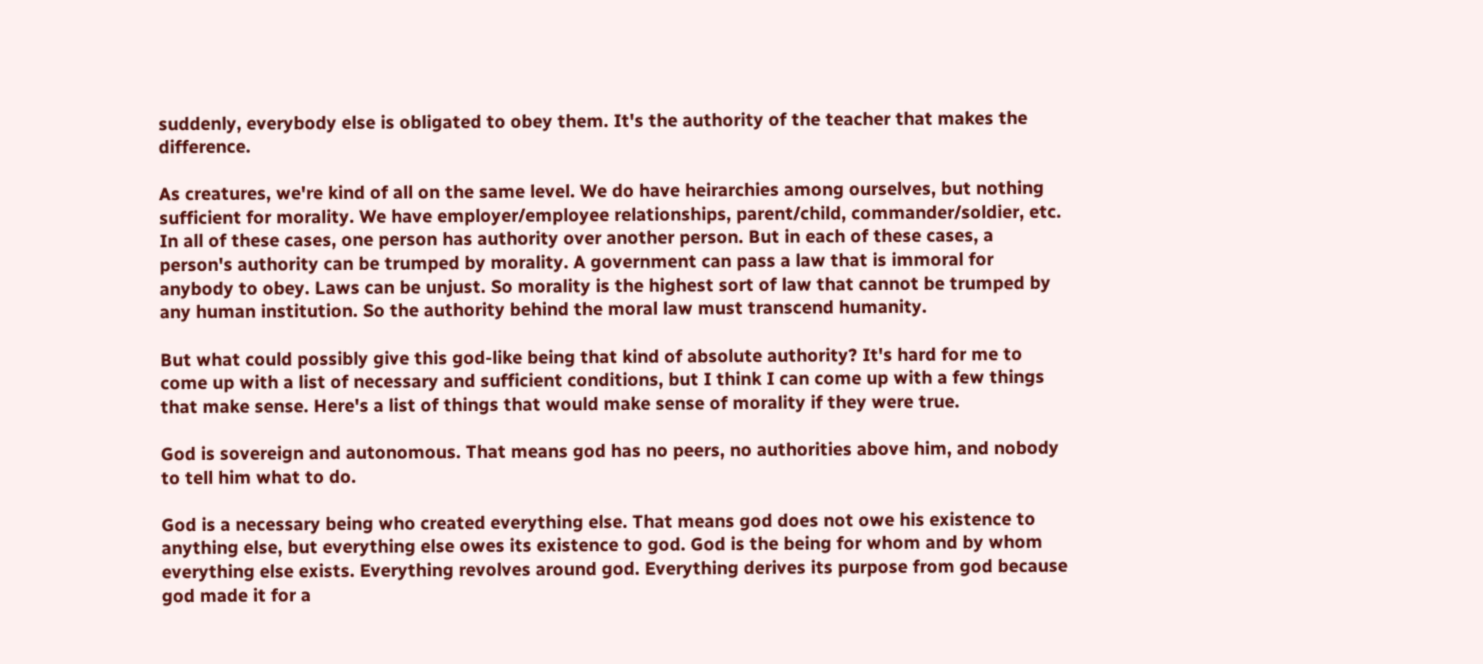suddenly, everybody else is obligated to obey them. It's the authority of the teacher that makes the difference.

As creatures, we're kind of all on the same level. We do have heirarchies among ourselves, but nothing sufficient for morality. We have employer/employee relationships, parent/child, commander/soldier, etc. In all of these cases, one person has authority over another person. But in each of these cases, a person's authority can be trumped by morality. A government can pass a law that is immoral for anybody to obey. Laws can be unjust. So morality is the highest sort of law that cannot be trumped by any human institution. So the authority behind the moral law must transcend humanity.

But what could possibly give this god-like being that kind of absolute authority? It's hard for me to come up with a list of necessary and sufficient conditions, but I think I can come up with a few things that make sense. Here's a list of things that would make sense of morality if they were true.

God is sovereign and autonomous. That means god has no peers, no authorities above him, and nobody to tell him what to do.

God is a necessary being who created everything else. That means god does not owe his existence to anything else, but everything else owes its existence to god. God is the being for whom and by whom everything else exists. Everything revolves around god. Everything derives its purpose from god because god made it for a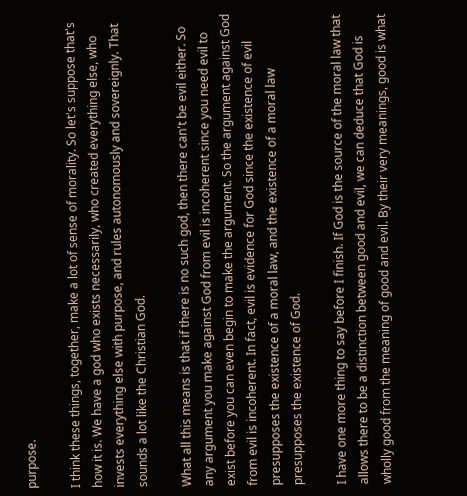purpose.

I think these things, together, make a lot of sense of morality. So let's suppose that's how it is. We have a god who exists necessarily, who created everything else, who invests everything else with purpose, and rules autonomously and sovereignly. That sounds a lot like the Christian God.

What all this means is that if there is no such god, then there can't be evil either. So any argument you make against God from evil is incoherent since you need evil to exist before you can even begin to make the argument. So the argument against God from evil is incoherent. In fact, evil is evidence for God since the existence of evil presupposes the existence of a moral law, and the existence of a moral law presupposes the existence of God.

I have one more thing to say before I finish. If God is the source of the moral law that allows there to be a distinction between good and evil, we can deduce that God is wholly good from the meaning of good and evil. By their very meanings, good is what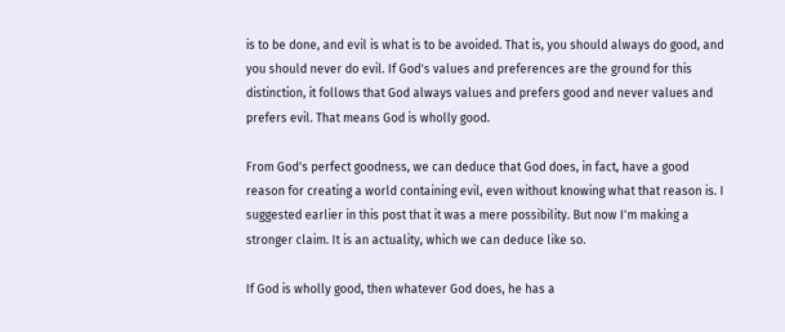is to be done, and evil is what is to be avoided. That is, you should always do good, and you should never do evil. If God's values and preferences are the ground for this distinction, it follows that God always values and prefers good and never values and prefers evil. That means God is wholly good.

From God's perfect goodness, we can deduce that God does, in fact, have a good reason for creating a world containing evil, even without knowing what that reason is. I suggested earlier in this post that it was a mere possibility. But now I'm making a stronger claim. It is an actuality, which we can deduce like so.

If God is wholly good, then whatever God does, he has a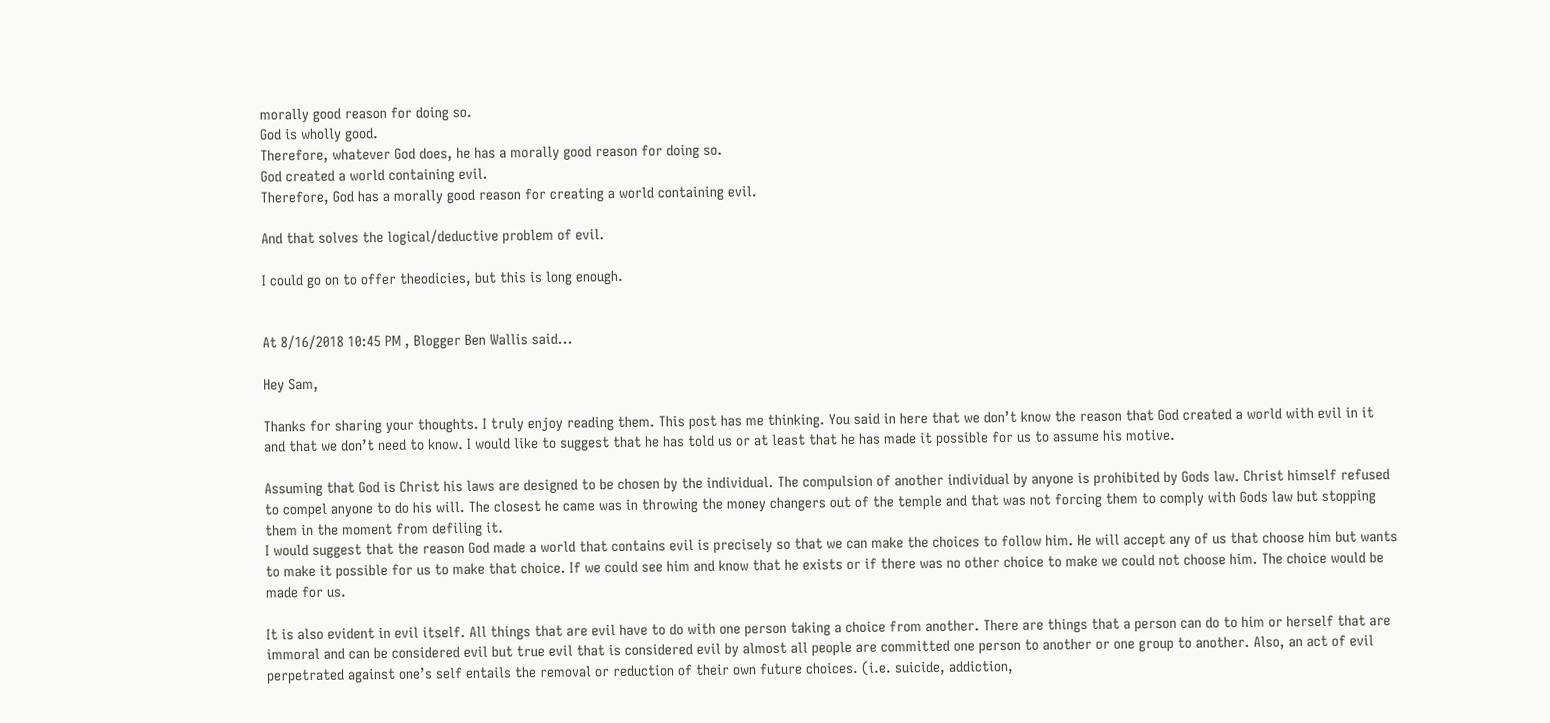morally good reason for doing so.
God is wholly good.
Therefore, whatever God does, he has a morally good reason for doing so.
God created a world containing evil.
Therefore, God has a morally good reason for creating a world containing evil.

And that solves the logical/deductive problem of evil.

I could go on to offer theodicies, but this is long enough.


At 8/16/2018 10:45 PM , Blogger Ben Wallis said...

Hey Sam,

Thanks for sharing your thoughts. I truly enjoy reading them. This post has me thinking. You said in here that we don’t know the reason that God created a world with evil in it and that we don’t need to know. I would like to suggest that he has told us or at least that he has made it possible for us to assume his motive.

Assuming that God is Christ his laws are designed to be chosen by the individual. The compulsion of another individual by anyone is prohibited by Gods law. Christ himself refused to compel anyone to do his will. The closest he came was in throwing the money changers out of the temple and that was not forcing them to comply with Gods law but stopping them in the moment from defiling it.
I would suggest that the reason God made a world that contains evil is precisely so that we can make the choices to follow him. He will accept any of us that choose him but wants to make it possible for us to make that choice. If we could see him and know that he exists or if there was no other choice to make we could not choose him. The choice would be made for us.

It is also evident in evil itself. All things that are evil have to do with one person taking a choice from another. There are things that a person can do to him or herself that are immoral and can be considered evil but true evil that is considered evil by almost all people are committed one person to another or one group to another. Also, an act of evil perpetrated against one’s self entails the removal or reduction of their own future choices. (i.e. suicide, addiction,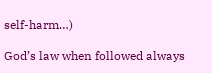self-harm…)

God’s law when followed always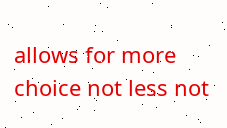allows for more choice not less not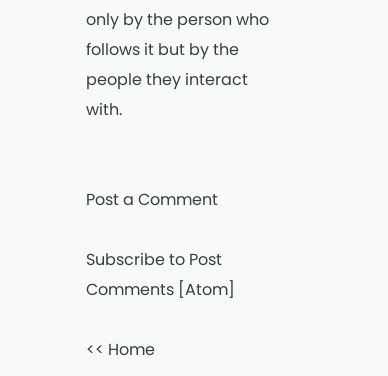only by the person who follows it but by the people they interact with.


Post a Comment

Subscribe to Post Comments [Atom]

<< Home